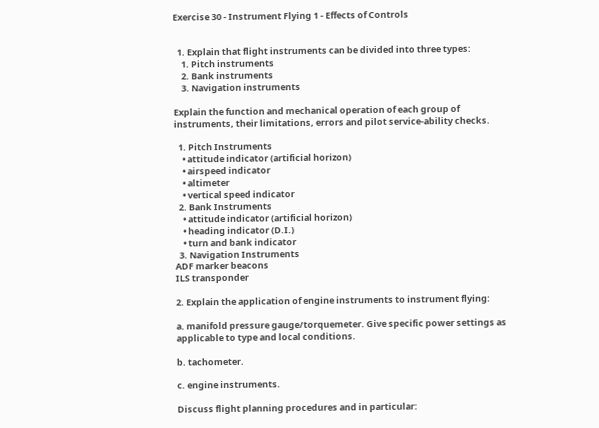Exercise 30 - Instrument Flying 1 - Effects of Controls


  1. Explain that flight instruments can be divided into three types:
    1. Pitch instruments
    2. Bank instruments
    3. Navigation instruments

Explain the function and mechanical operation of each group of instruments, their limitations, errors and pilot service-ability checks.

  1. Pitch Instruments
    • attitude indicator (artificial horizon)
    • airspeed indicator
    • altimeter
    • vertical speed indicator
  2. Bank Instruments
    • attitude indicator (artificial horizon)
    • heading indicator (D.I.)
    • turn and bank indicator
  3. Navigation Instruments
ADF marker beacons
ILS transponder

2. Explain the application of engine instruments to instrument flying:

a. manifold pressure gauge/torquemeter. Give specific power settings as applicable to type and local conditions.

b. tachometer.

c. engine instruments.

Discuss flight planning procedures and in particular: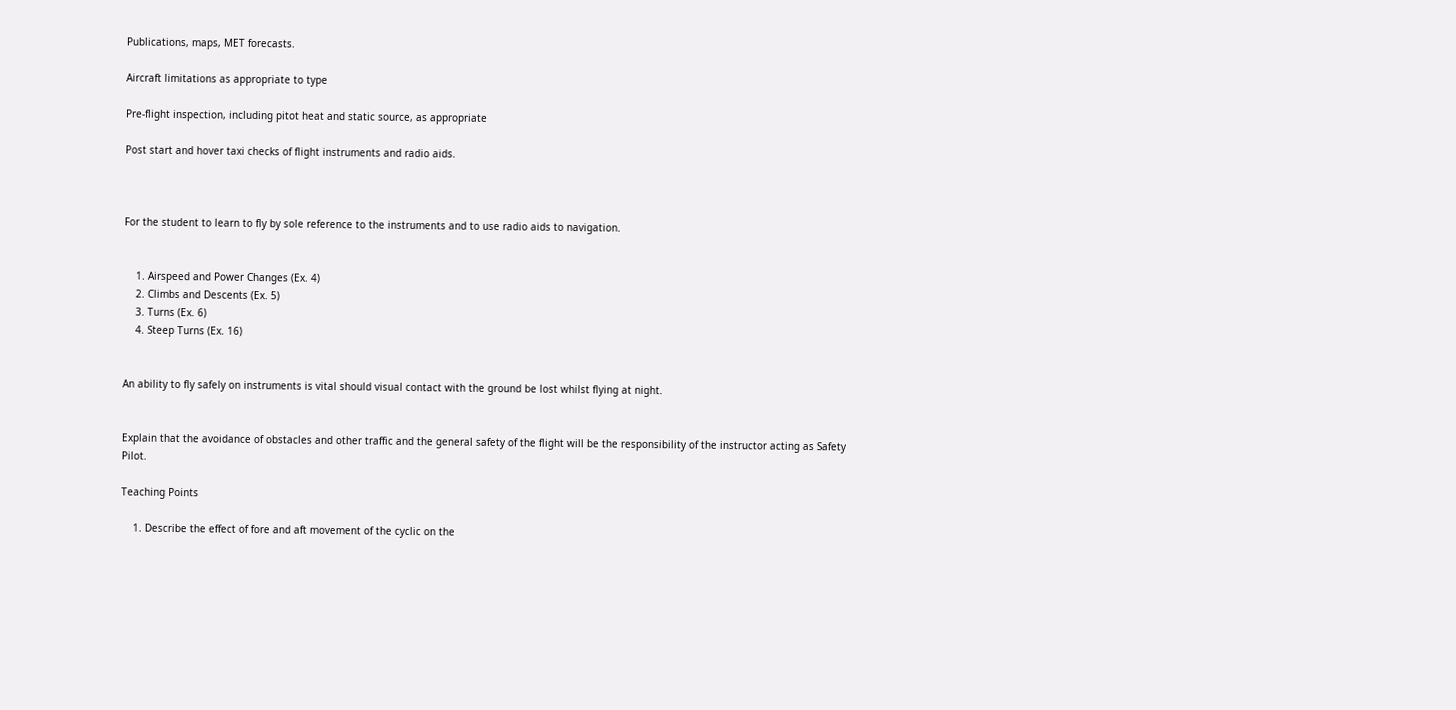Publications, maps, MET forecasts.

Aircraft limitations as appropriate to type

Pre-flight inspection, including pitot heat and static source, as appropriate

Post start and hover taxi checks of flight instruments and radio aids.



For the student to learn to fly by sole reference to the instruments and to use radio aids to navigation.


    1. Airspeed and Power Changes (Ex. 4)
    2. Climbs and Descents (Ex. 5)
    3. Turns (Ex. 6)
    4. Steep Turns (Ex. 16)


An ability to fly safely on instruments is vital should visual contact with the ground be lost whilst flying at night.


Explain that the avoidance of obstacles and other traffic and the general safety of the flight will be the responsibility of the instructor acting as Safety Pilot.

Teaching Points

    1. Describe the effect of fore and aft movement of the cyclic on the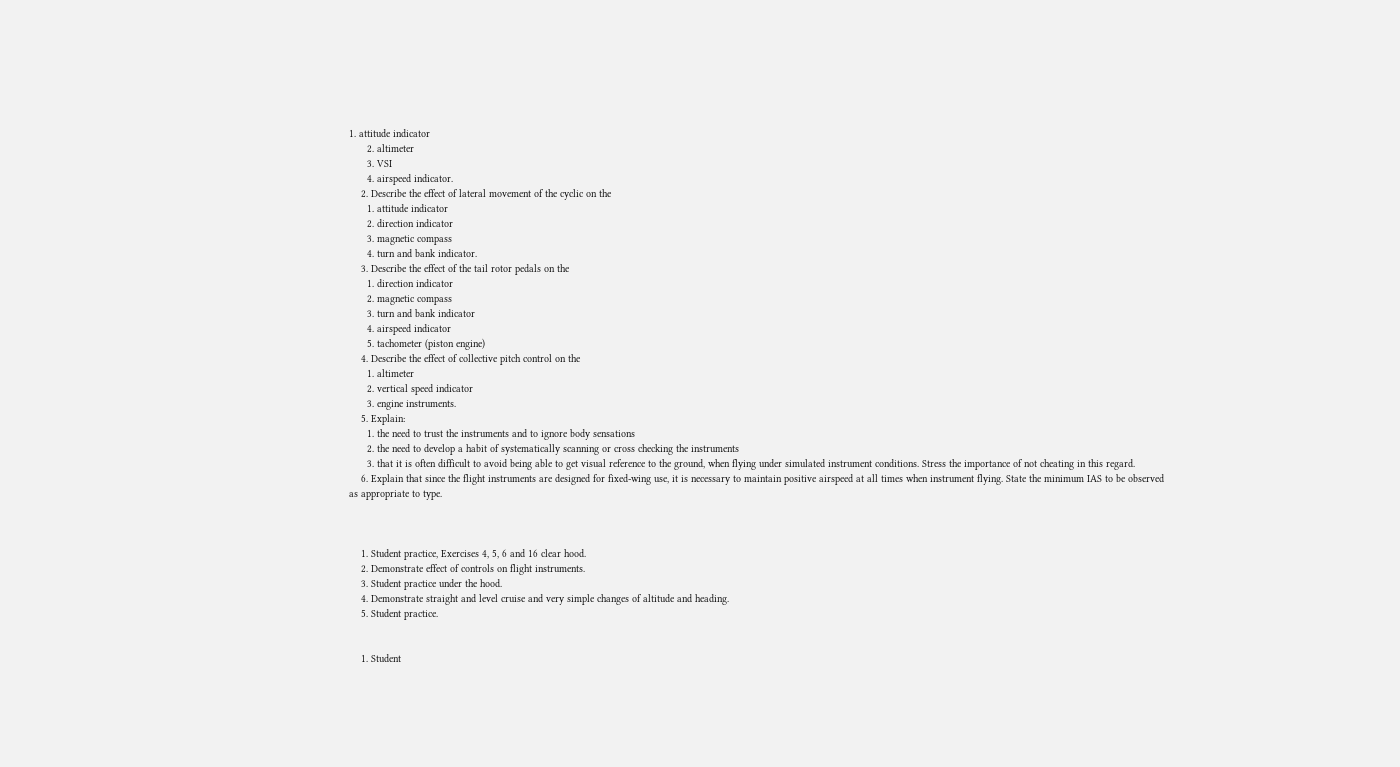1. attitude indicator
      2. altimeter
      3. VSI
      4. airspeed indicator.
    2. Describe the effect of lateral movement of the cyclic on the
      1. attitude indicator
      2. direction indicator
      3. magnetic compass
      4. turn and bank indicator.
    3. Describe the effect of the tail rotor pedals on the
      1. direction indicator
      2. magnetic compass
      3. turn and bank indicator
      4. airspeed indicator
      5. tachometer (piston engine)
    4. Describe the effect of collective pitch control on the
      1. altimeter
      2. vertical speed indicator
      3. engine instruments.
    5. Explain:
      1. the need to trust the instruments and to ignore body sensations
      2. the need to develop a habit of systematically scanning or cross checking the instruments
      3. that it is often difficult to avoid being able to get visual reference to the ground, when flying under simulated instrument conditions. Stress the importance of not cheating in this regard.
    6. Explain that since the flight instruments are designed for fixed-wing use, it is necessary to maintain positive airspeed at all times when instrument flying. State the minimum IAS to be observed as appropriate to type.



    1. Student practice, Exercises 4, 5, 6 and 16 clear hood.
    2. Demonstrate effect of controls on flight instruments.
    3. Student practice under the hood.
    4. Demonstrate straight and level cruise and very simple changes of altitude and heading.
    5. Student practice.


    1. Student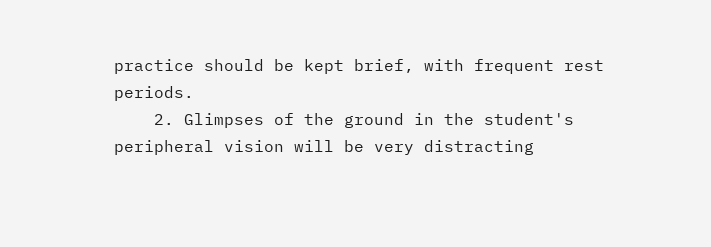practice should be kept brief, with frequent rest periods.
    2. Glimpses of the ground in the student's peripheral vision will be very distracting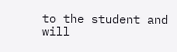to the student and will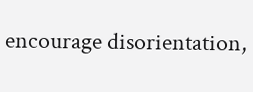encourage disorientation,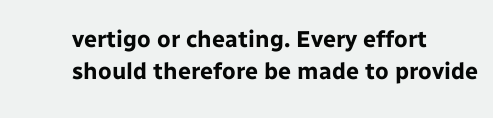vertigo or cheating. Every effort should therefore be made to provide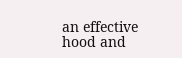an effective hood and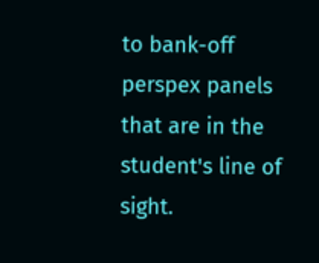to bank-off perspex panels that are in the student's line of sight.